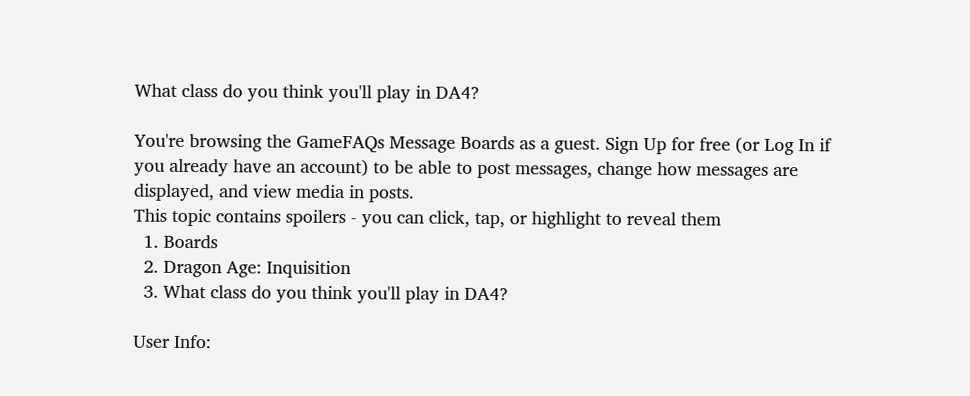What class do you think you'll play in DA4?

You're browsing the GameFAQs Message Boards as a guest. Sign Up for free (or Log In if you already have an account) to be able to post messages, change how messages are displayed, and view media in posts.
This topic contains spoilers - you can click, tap, or highlight to reveal them
  1. Boards
  2. Dragon Age: Inquisition
  3. What class do you think you'll play in DA4?

User Info: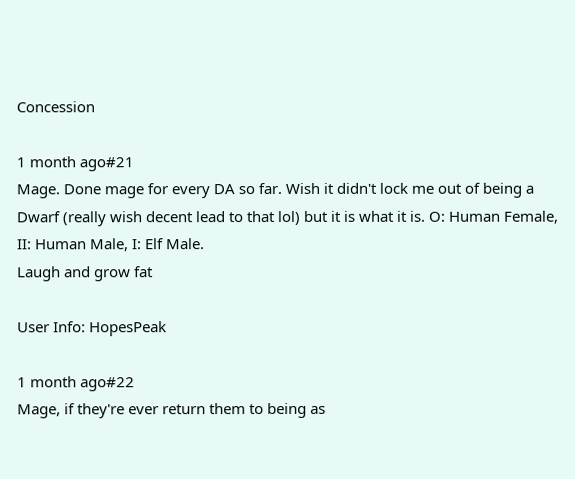Concession

1 month ago#21
Mage. Done mage for every DA so far. Wish it didn't lock me out of being a Dwarf (really wish decent lead to that lol) but it is what it is. O: Human Female, II: Human Male, I: Elf Male.
Laugh and grow fat

User Info: HopesPeak

1 month ago#22
Mage, if they're ever return them to being as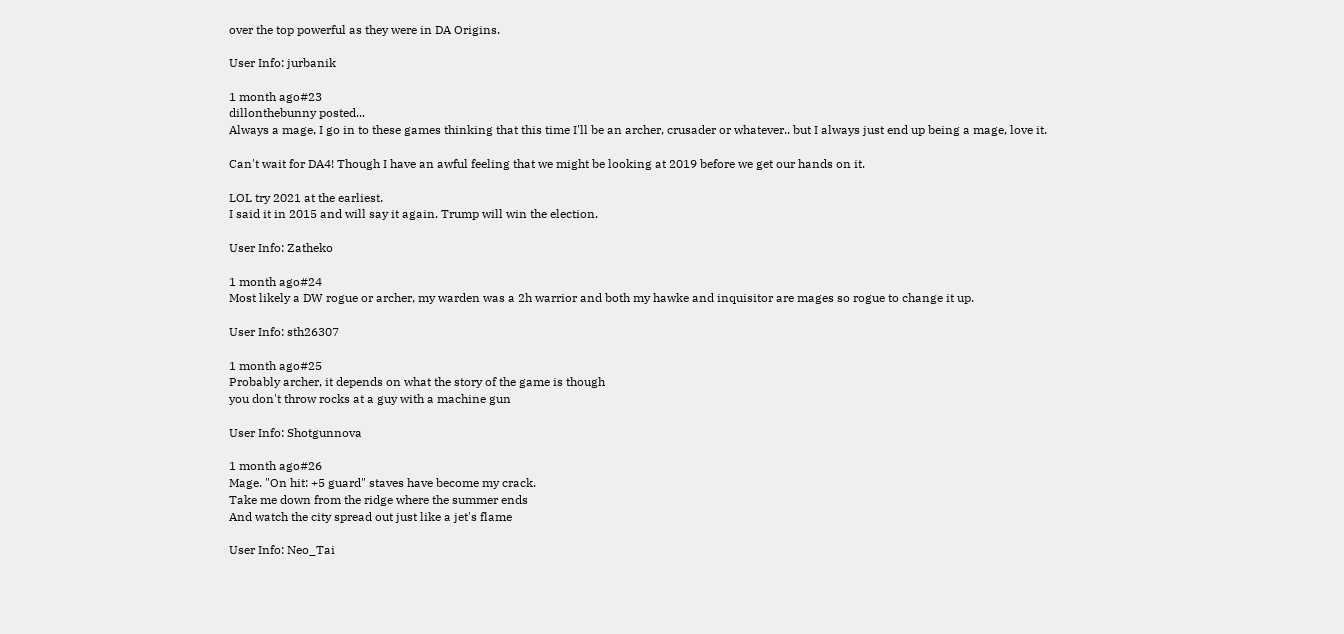over the top powerful as they were in DA Origins.

User Info: jurbanik

1 month ago#23
dillonthebunny posted...
Always a mage, I go in to these games thinking that this time I'll be an archer, crusader or whatever.. but I always just end up being a mage, love it.

Can't wait for DA4! Though I have an awful feeling that we might be looking at 2019 before we get our hands on it.

LOL try 2021 at the earliest.
I said it in 2015 and will say it again. Trump will win the election.

User Info: Zatheko

1 month ago#24
Most likely a DW rogue or archer, my warden was a 2h warrior and both my hawke and inquisitor are mages so rogue to change it up.

User Info: sth26307

1 month ago#25
Probably archer, it depends on what the story of the game is though
you don't throw rocks at a guy with a machine gun

User Info: Shotgunnova

1 month ago#26
Mage. "On hit: +5 guard" staves have become my crack.
Take me down from the ridge where the summer ends
And watch the city spread out just like a jet's flame

User Info: Neo_Tai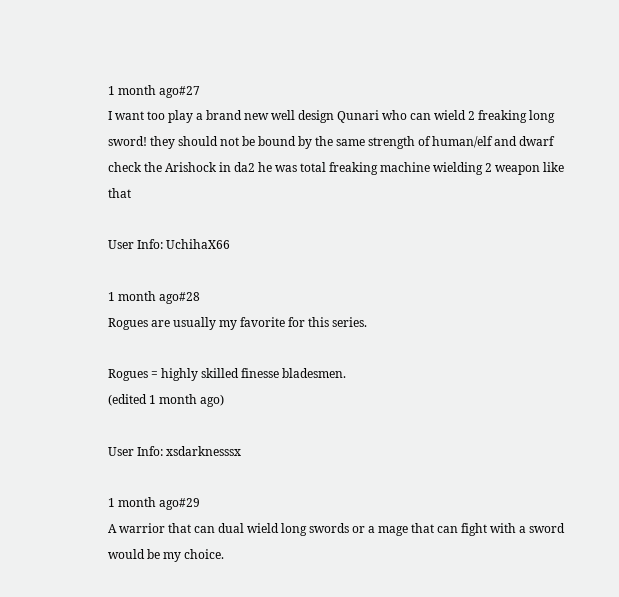1 month ago#27
I want too play a brand new well design Qunari who can wield 2 freaking long sword! they should not be bound by the same strength of human/elf and dwarf check the Arishock in da2 he was total freaking machine wielding 2 weapon like that

User Info: UchihaX66

1 month ago#28
Rogues are usually my favorite for this series.

Rogues = highly skilled finesse bladesmen.
(edited 1 month ago)

User Info: xsdarknesssx

1 month ago#29
A warrior that can dual wield long swords or a mage that can fight with a sword would be my choice.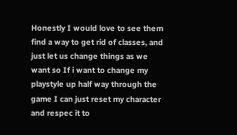Honestly I would love to see them find a way to get rid of classes, and just let us change things as we want so If i want to change my playstyle up half way through the game I can just reset my character and respec it to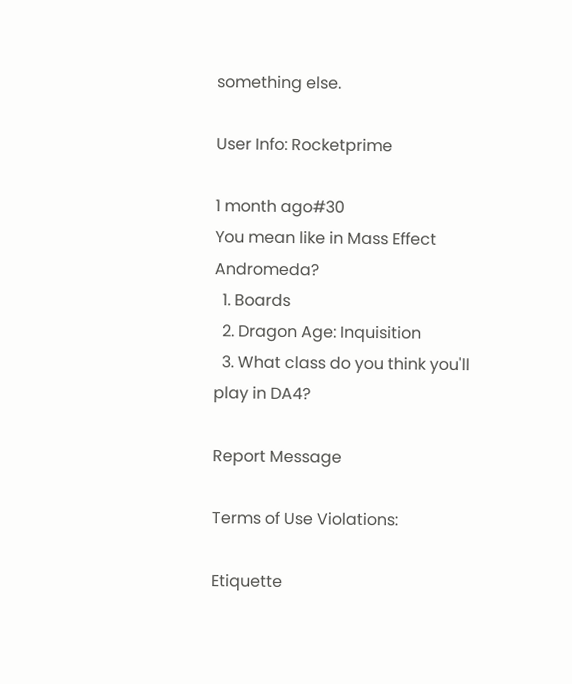something else.

User Info: Rocketprime

1 month ago#30
You mean like in Mass Effect Andromeda?
  1. Boards
  2. Dragon Age: Inquisition
  3. What class do you think you'll play in DA4?

Report Message

Terms of Use Violations:

Etiquette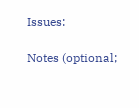Issues:

Notes (optional;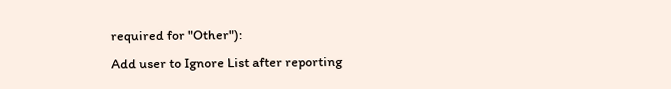required for "Other"):
Add user to Ignore List after reporting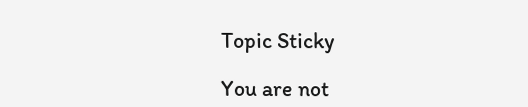Topic Sticky

You are not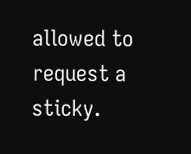allowed to request a sticky.